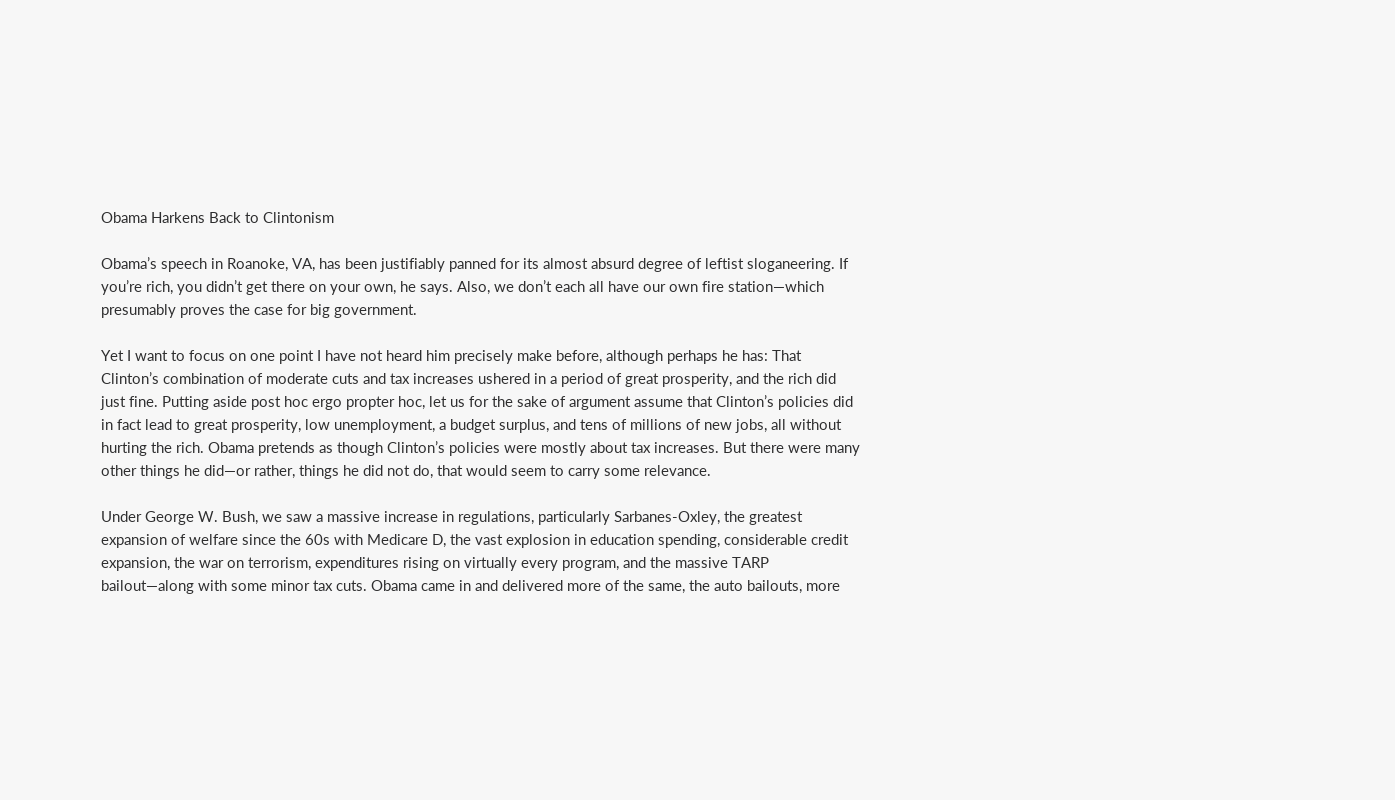Obama Harkens Back to Clintonism

Obama’s speech in Roanoke, VA, has been justifiably panned for its almost absurd degree of leftist sloganeering. If you’re rich, you didn’t get there on your own, he says. Also, we don’t each all have our own fire station—which presumably proves the case for big government.

Yet I want to focus on one point I have not heard him precisely make before, although perhaps he has: That Clinton’s combination of moderate cuts and tax increases ushered in a period of great prosperity, and the rich did just fine. Putting aside post hoc ergo propter hoc, let us for the sake of argument assume that Clinton’s policies did in fact lead to great prosperity, low unemployment, a budget surplus, and tens of millions of new jobs, all without hurting the rich. Obama pretends as though Clinton’s policies were mostly about tax increases. But there were many other things he did—or rather, things he did not do, that would seem to carry some relevance.

Under George W. Bush, we saw a massive increase in regulations, particularly Sarbanes-Oxley, the greatest expansion of welfare since the 60s with Medicare D, the vast explosion in education spending, considerable credit expansion, the war on terrorism, expenditures rising on virtually every program, and the massive TARP bailout—along with some minor tax cuts. Obama came in and delivered more of the same, the auto bailouts, more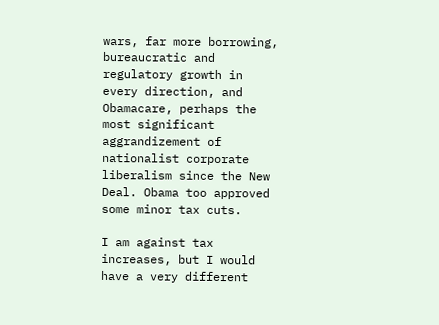wars, far more borrowing, bureaucratic and regulatory growth in every direction, and Obamacare, perhaps the most significant aggrandizement of nationalist corporate liberalism since the New Deal. Obama too approved some minor tax cuts.

I am against tax increases, but I would have a very different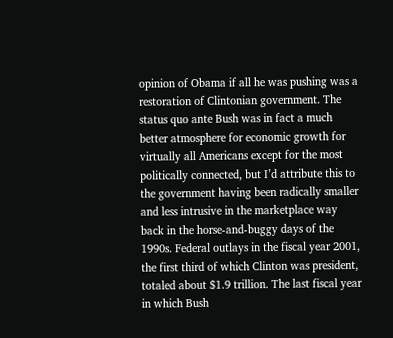opinion of Obama if all he was pushing was a restoration of Clintonian government. The status quo ante Bush was in fact a much better atmosphere for economic growth for virtually all Americans except for the most politically connected, but I’d attribute this to the government having been radically smaller and less intrusive in the marketplace way back in the horse-and-buggy days of the 1990s. Federal outlays in the fiscal year 2001, the first third of which Clinton was president, totaled about $1.9 trillion. The last fiscal year in which Bush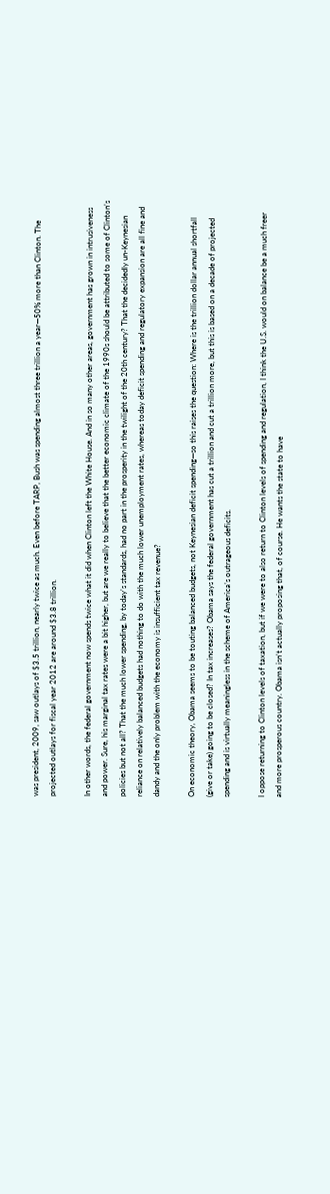was president, 2009, saw outlays of $3.5 trillion, nearly twice as much. Even before TARP, Bush was spending almost three trillion a year—50% more than Clinton. The projected outlays for fiscal year 2012 are around $3.8 trillion.

In other words, the federal government now spends twice what it did when Clinton left the White House. And in so many other areas, government has grown in intrusiveness and power. Sure, his marginal tax rates were a bit higher, but are we really to believe that the better economic climate of the 1990s should be attributed to some of Clinton’s policies but not all? That the much lower spending, by today’s standards, had no part in the prosperity in the twilight of the 20th century? That the decidedly un-Keynesian reliance on relatively balanced budgets had nothing to do with the much lower unemployment rates, whereas today deficit spending and regulatory expansion are all fine and dandy and the only problem with the economy is insufficient tax revenue?

On economic theory, Obama seems to be touting balanced budgets, not Keynesian deficit spending—so this raises the question: Where is the trillion dollar annual shortfall (give or take) going to be closed? In tax increases? Obama says the federal government has cut a trillion and cut a trillion more, but this is based on a decade of projected spending and is virtually meaningless in the scheme of America’s outrageous deficits.

I oppose returning to Clinton levels of taxation, but if we were to also return to Clinton levels of spending and regulation, I think the U.S. would on balance be a much freer and more prosperous country. Obama isn’t actually proposing that, of course. He wants the state to have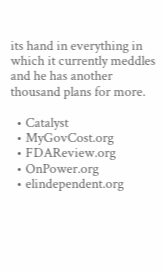its hand in everything in which it currently meddles and he has another thousand plans for more.

  • Catalyst
  • MyGovCost.org
  • FDAReview.org
  • OnPower.org
  • elindependent.org